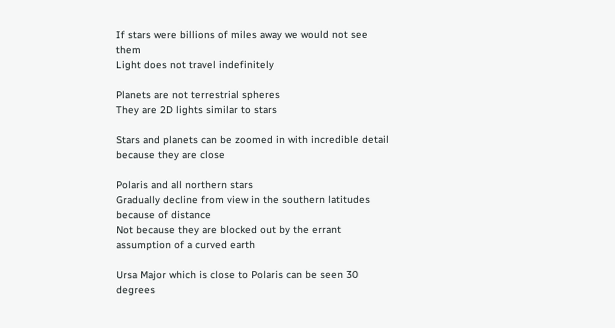If stars were billions of miles away we would not see them
Light does not travel indefinitely

Planets are not terrestrial spheres
They are 2D lights similar to stars

Stars and planets can be zoomed in with incredible detail because they are close

Polaris and all northern stars
Gradually decline from view in the southern latitudes because of distance
Not because they are blocked out by the errant assumption of a curved earth

Ursa Major which is close to Polaris can be seen 30 degrees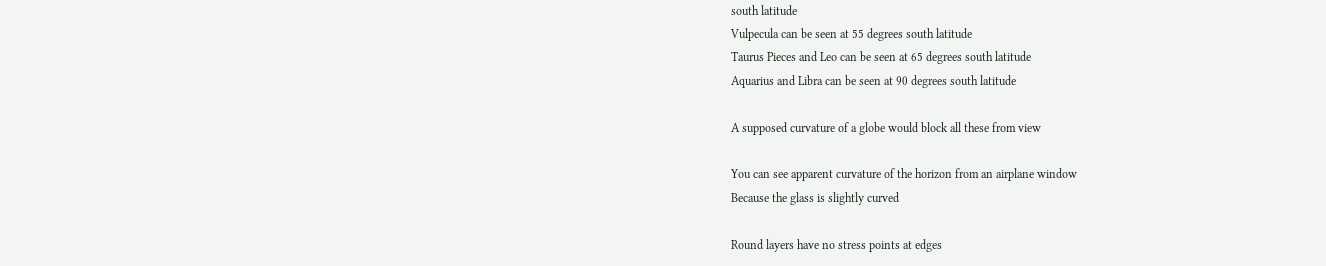south latitude
Vulpecula can be seen at 55 degrees south latitude
Taurus Pieces and Leo can be seen at 65 degrees south latitude
Aquarius and Libra can be seen at 90 degrees south latitude

A supposed curvature of a globe would block all these from view

You can see apparent curvature of the horizon from an airplane window
Because the glass is slightly curved

Round layers have no stress points at edges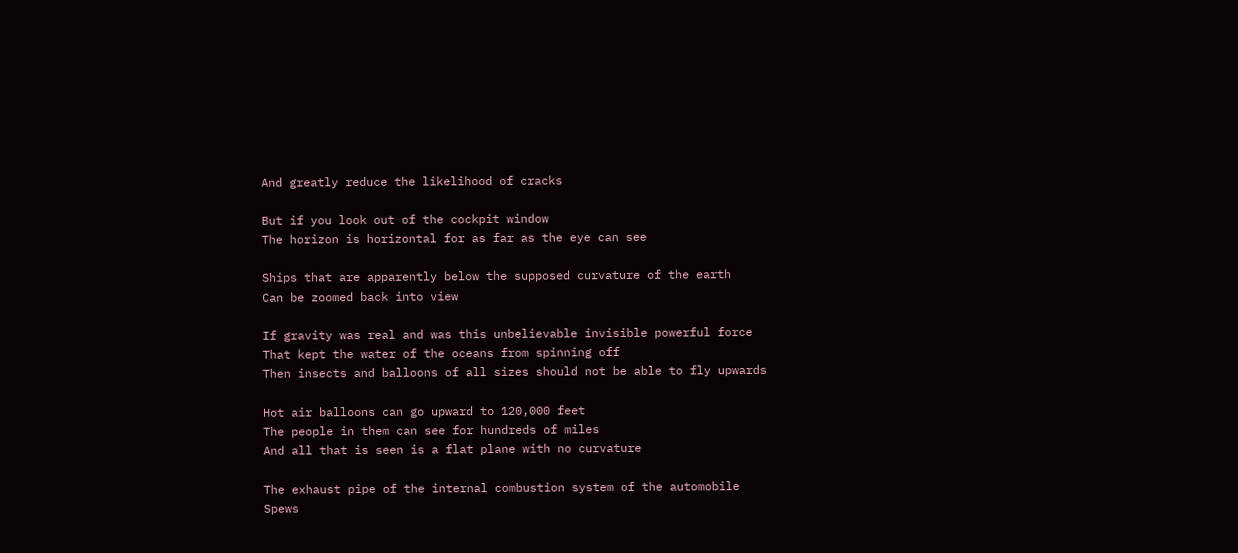And greatly reduce the likelihood of cracks

But if you look out of the cockpit window
The horizon is horizontal for as far as the eye can see

Ships that are apparently below the supposed curvature of the earth
Can be zoomed back into view

If gravity was real and was this unbelievable invisible powerful force
That kept the water of the oceans from spinning off
Then insects and balloons of all sizes should not be able to fly upwards

Hot air balloons can go upward to 120,000 feet
The people in them can see for hundreds of miles
And all that is seen is a flat plane with no curvature

The exhaust pipe of the internal combustion system of the automobile
Spews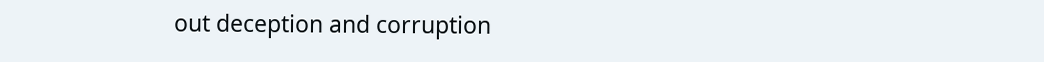out deception and corruption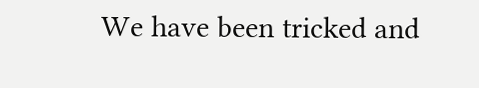We have been tricked and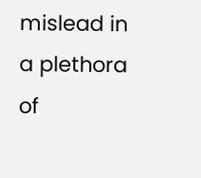mislead in a plethora of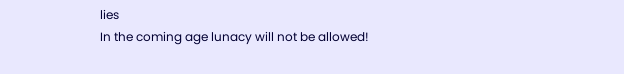lies
In the coming age lunacy will not be allowed!